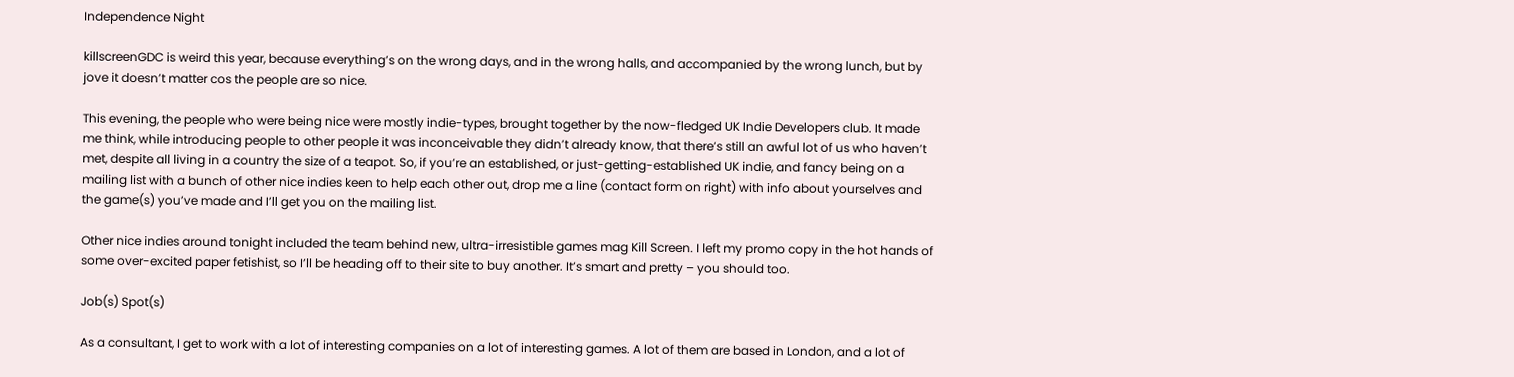Independence Night

killscreenGDC is weird this year, because everything’s on the wrong days, and in the wrong halls, and accompanied by the wrong lunch, but by jove it doesn’t matter cos the people are so nice.

This evening, the people who were being nice were mostly indie-types, brought together by the now-fledged UK Indie Developers club. It made me think, while introducing people to other people it was inconceivable they didn’t already know, that there’s still an awful lot of us who haven’t met, despite all living in a country the size of a teapot. So, if you’re an established, or just-getting-established UK indie, and fancy being on a mailing list with a bunch of other nice indies keen to help each other out, drop me a line (contact form on right) with info about yourselves and the game(s) you’ve made and I’ll get you on the mailing list.

Other nice indies around tonight included the team behind new, ultra-irresistible games mag Kill Screen. I left my promo copy in the hot hands of some over-excited paper fetishist, so I’ll be heading off to their site to buy another. It’s smart and pretty – you should too.

Job(s) Spot(s)

As a consultant, I get to work with a lot of interesting companies on a lot of interesting games. A lot of them are based in London, and a lot of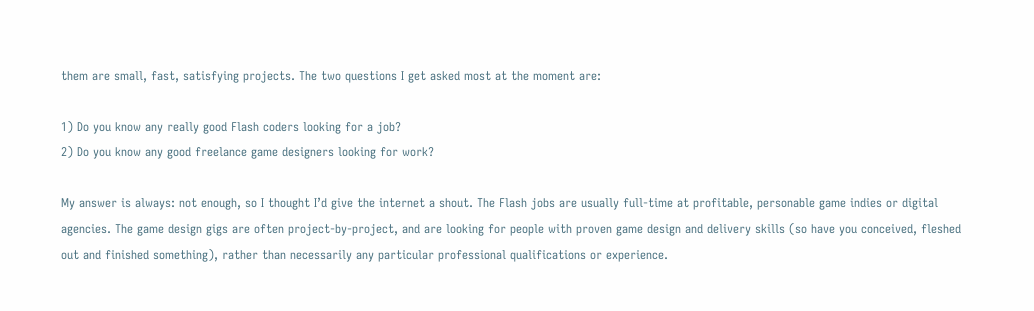them are small, fast, satisfying projects. The two questions I get asked most at the moment are:

1) Do you know any really good Flash coders looking for a job?
2) Do you know any good freelance game designers looking for work?

My answer is always: not enough, so I thought I’d give the internet a shout. The Flash jobs are usually full-time at profitable, personable game indies or digital agencies. The game design gigs are often project-by-project, and are looking for people with proven game design and delivery skills (so have you conceived, fleshed out and finished something), rather than necessarily any particular professional qualifications or experience.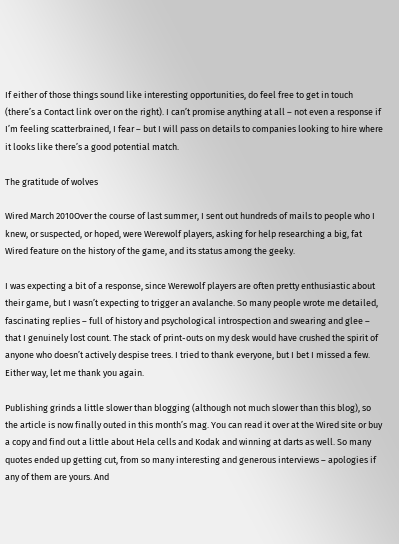If either of those things sound like interesting opportunities, do feel free to get in touch (there’s a Contact link over on the right). I can’t promise anything at all – not even a response if I’m feeling scatterbrained, I fear – but I will pass on details to companies looking to hire where it looks like there’s a good potential match.

The gratitude of wolves

Wired March 2010Over the course of last summer, I sent out hundreds of mails to people who I knew, or suspected, or hoped, were Werewolf players, asking for help researching a big, fat Wired feature on the history of the game, and its status among the geeky.

I was expecting a bit of a response, since Werewolf players are often pretty enthusiastic about their game, but I wasn’t expecting to trigger an avalanche. So many people wrote me detailed, fascinating replies – full of history and psychological introspection and swearing and glee – that I genuinely lost count. The stack of print-outs on my desk would have crushed the spirit of anyone who doesn’t actively despise trees. I tried to thank everyone, but I bet I missed a few. Either way, let me thank you again.

Publishing grinds a little slower than blogging (although not much slower than this blog), so the article is now finally outed in this month’s mag. You can read it over at the Wired site or buy a copy and find out a little about Hela cells and Kodak and winning at darts as well. So many quotes ended up getting cut, from so many interesting and generous interviews – apologies if any of them are yours. And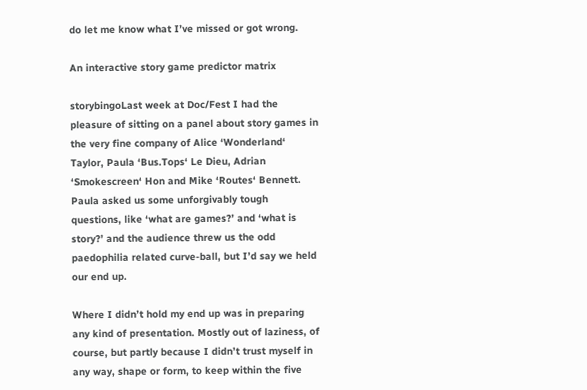do let me know what I’ve missed or got wrong.

An interactive story game predictor matrix

storybingoLast week at Doc/Fest I had the pleasure of sitting on a panel about story games in the very fine company of Alice ‘Wonderland‘ Taylor, Paula ‘Bus.Tops‘ Le Dieu, Adrian ‘Smokescreen‘ Hon and Mike ‘Routes‘ Bennett. Paula asked us some unforgivably tough questions, like ‘what are games?’ and ‘what is story?’ and the audience threw us the odd paedophilia related curve-ball, but I’d say we held our end up.

Where I didn’t hold my end up was in preparing any kind of presentation. Mostly out of laziness, of course, but partly because I didn’t trust myself in any way, shape or form, to keep within the five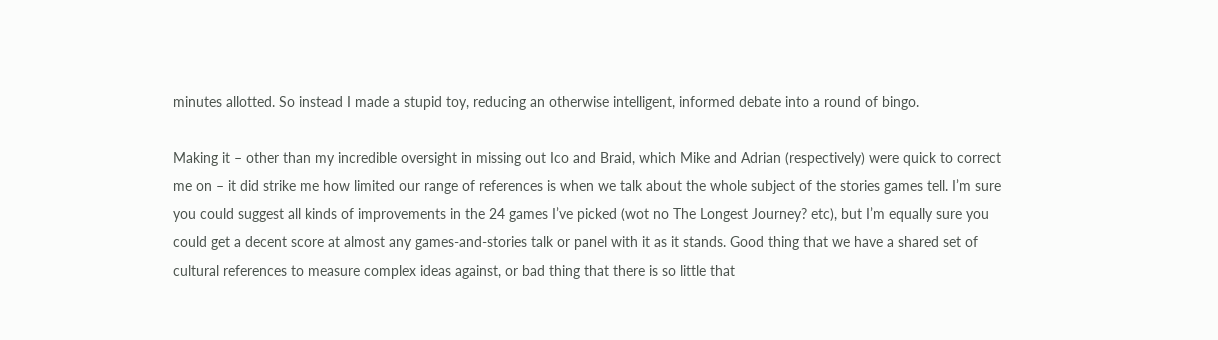minutes allotted. So instead I made a stupid toy, reducing an otherwise intelligent, informed debate into a round of bingo.

Making it – other than my incredible oversight in missing out Ico and Braid, which Mike and Adrian (respectively) were quick to correct me on – it did strike me how limited our range of references is when we talk about the whole subject of the stories games tell. I’m sure you could suggest all kinds of improvements in the 24 games I’ve picked (wot no The Longest Journey? etc), but I’m equally sure you could get a decent score at almost any games-and-stories talk or panel with it as it stands. Good thing that we have a shared set of cultural references to measure complex ideas against, or bad thing that there is so little that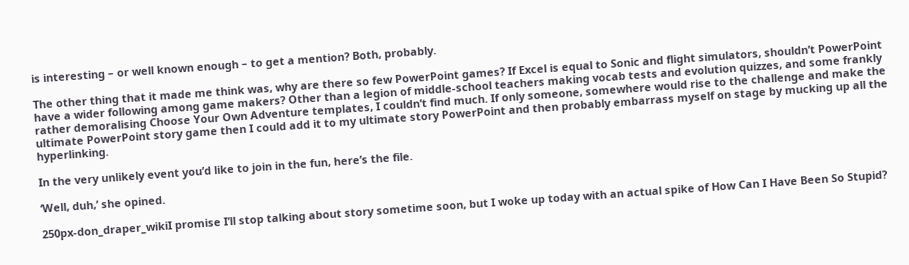is interesting – or well known enough – to get a mention? Both, probably.

The other thing that it made me think was, why are there so few PowerPoint games? If Excel is equal to Sonic and flight simulators, shouldn’t PowerPoint have a wider following among game makers? Other than a legion of middle-school teachers making vocab tests and evolution quizzes, and some frankly rather demoralising Choose Your Own Adventure templates, I couldn’t find much. If only someone, somewhere would rise to the challenge and make the ultimate PowerPoint story game then I could add it to my ultimate story PowerPoint and then probably embarrass myself on stage by mucking up all the hyperlinking.

In the very unlikely event you’d like to join in the fun, here’s the file.

‘Well, duh,’ she opined.

250px-don_draper_wikiI promise I’ll stop talking about story sometime soon, but I woke up today with an actual spike of How Can I Have Been So Stupid?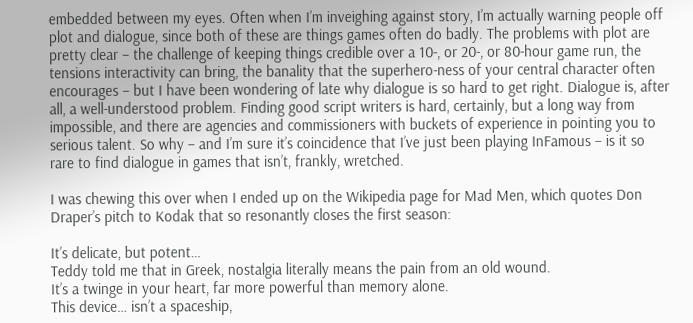embedded between my eyes. Often when I’m inveighing against story, I’m actually warning people off plot and dialogue, since both of these are things games often do badly. The problems with plot are pretty clear – the challenge of keeping things credible over a 10-, or 20-, or 80-hour game run, the tensions interactivity can bring, the banality that the superhero-ness of your central character often encourages – but I have been wondering of late why dialogue is so hard to get right. Dialogue is, after all, a well-understood problem. Finding good script writers is hard, certainly, but a long way from impossible, and there are agencies and commissioners with buckets of experience in pointing you to serious talent. So why – and I’m sure it’s coincidence that I’ve just been playing InFamous – is it so rare to find dialogue in games that isn’t, frankly, wretched.

I was chewing this over when I ended up on the Wikipedia page for Mad Men, which quotes Don Draper’s pitch to Kodak that so resonantly closes the first season:

It’s delicate, but potent…
Teddy told me that in Greek, nostalgia literally means the pain from an old wound.
It’s a twinge in your heart, far more powerful than memory alone.
This device… isn’t a spaceship,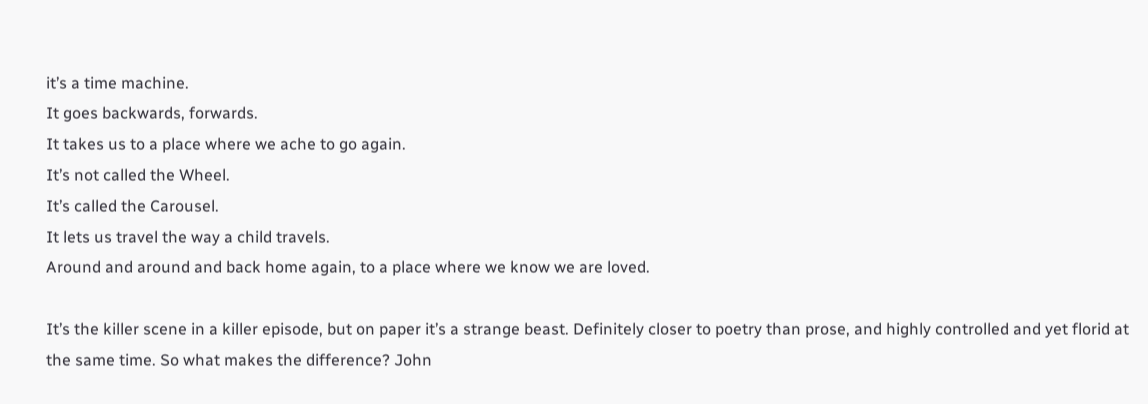it’s a time machine.
It goes backwards, forwards.
It takes us to a place where we ache to go again.
It’s not called the Wheel.
It’s called the Carousel.
It lets us travel the way a child travels.
Around and around and back home again, to a place where we know we are loved.

It’s the killer scene in a killer episode, but on paper it’s a strange beast. Definitely closer to poetry than prose, and highly controlled and yet florid at the same time. So what makes the difference? John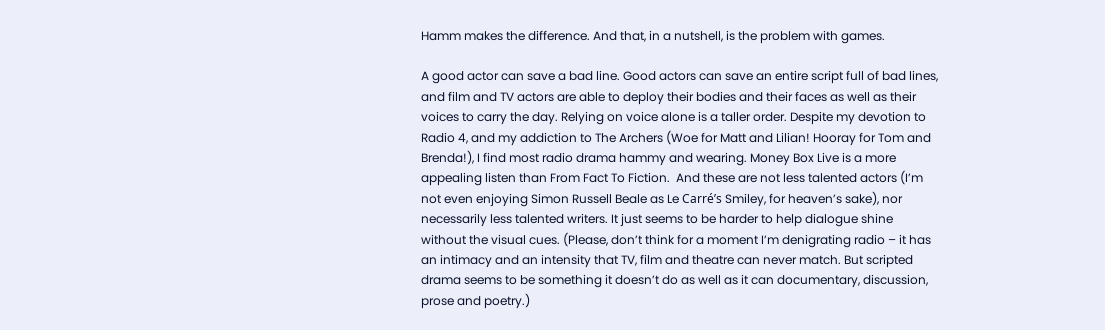Hamm makes the difference. And that, in a nutshell, is the problem with games.

A good actor can save a bad line. Good actors can save an entire script full of bad lines, and film and TV actors are able to deploy their bodies and their faces as well as their voices to carry the day. Relying on voice alone is a taller order. Despite my devotion to Radio 4, and my addiction to The Archers (Woe for Matt and Lilian! Hooray for Tom and Brenda!), I find most radio drama hammy and wearing. Money Box Live is a more appealing listen than From Fact To Fiction.  And these are not less talented actors (I’m not even enjoying Simon Russell Beale as Le Carré’s Smiley, for heaven’s sake), nor necessarily less talented writers. It just seems to be harder to help dialogue shine without the visual cues. (Please, don’t think for a moment I’m denigrating radio – it has an intimacy and an intensity that TV, film and theatre can never match. But scripted drama seems to be something it doesn’t do as well as it can documentary, discussion, prose and poetry.)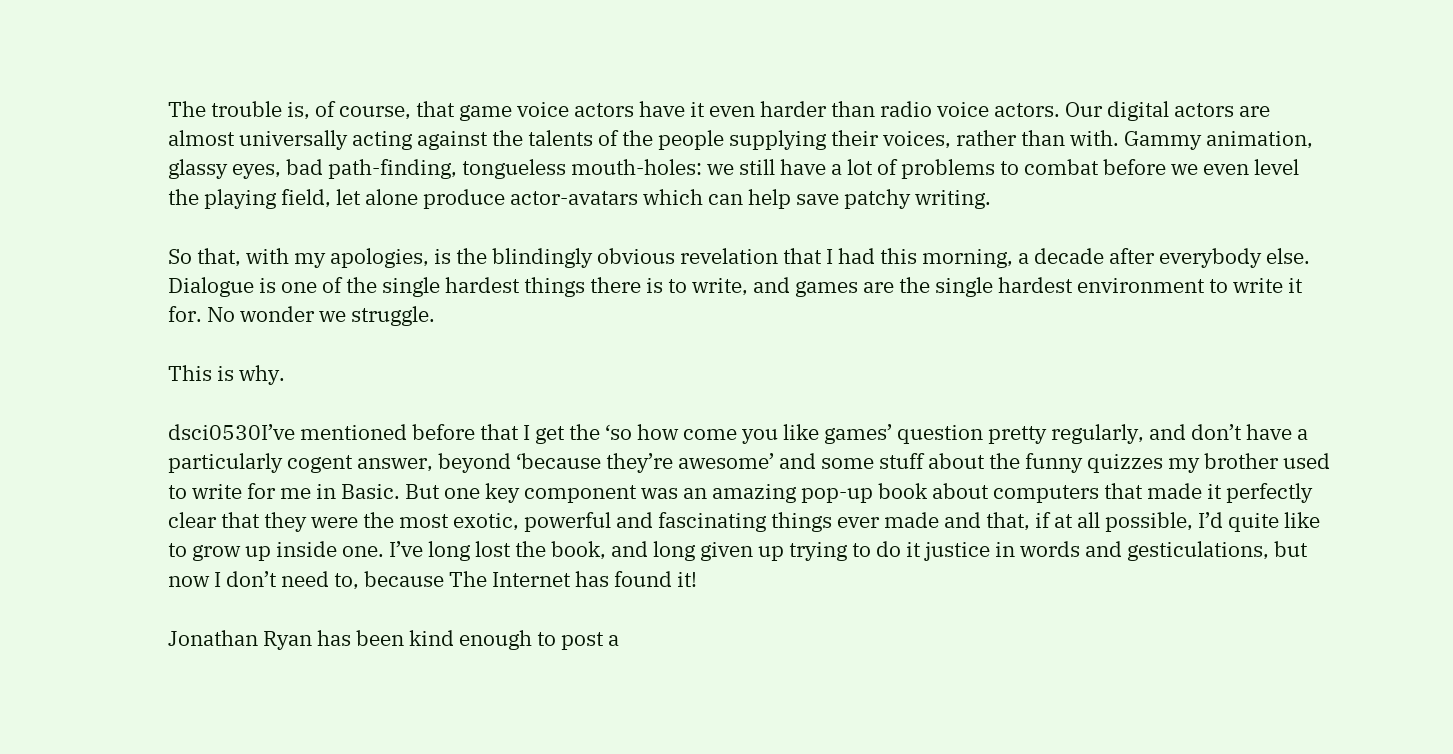The trouble is, of course, that game voice actors have it even harder than radio voice actors. Our digital actors are almost universally acting against the talents of the people supplying their voices, rather than with. Gammy animation, glassy eyes, bad path-finding, tongueless mouth-holes: we still have a lot of problems to combat before we even level the playing field, let alone produce actor-avatars which can help save patchy writing.

So that, with my apologies, is the blindingly obvious revelation that I had this morning, a decade after everybody else. Dialogue is one of the single hardest things there is to write, and games are the single hardest environment to write it for. No wonder we struggle.

This is why.

dsci0530I’ve mentioned before that I get the ‘so how come you like games’ question pretty regularly, and don’t have a particularly cogent answer, beyond ‘because they’re awesome’ and some stuff about the funny quizzes my brother used to write for me in Basic. But one key component was an amazing pop-up book about computers that made it perfectly clear that they were the most exotic, powerful and fascinating things ever made and that, if at all possible, I’d quite like to grow up inside one. I’ve long lost the book, and long given up trying to do it justice in words and gesticulations, but now I don’t need to, because The Internet has found it!

Jonathan Ryan has been kind enough to post a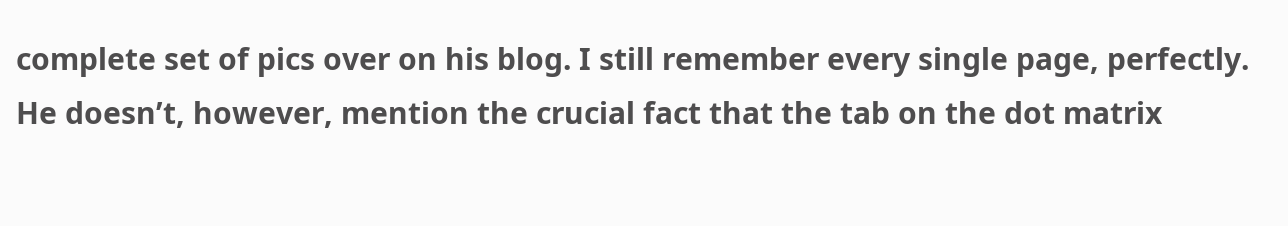complete set of pics over on his blog. I still remember every single page, perfectly. He doesn’t, however, mention the crucial fact that the tab on the dot matrix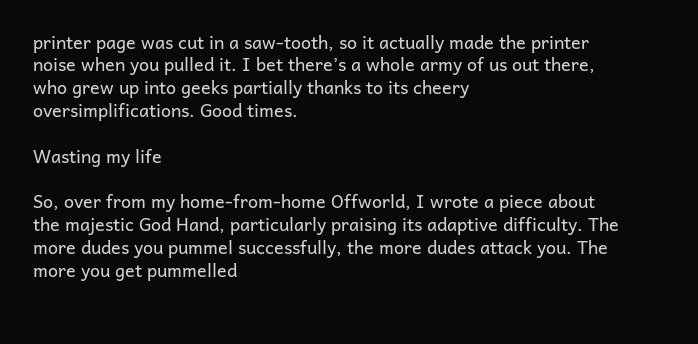printer page was cut in a saw-tooth, so it actually made the printer noise when you pulled it. I bet there’s a whole army of us out there, who grew up into geeks partially thanks to its cheery oversimplifications. Good times.

Wasting my life

So, over from my home-from-home Offworld, I wrote a piece about the majestic God Hand, particularly praising its adaptive difficulty. The more dudes you pummel successfully, the more dudes attack you. The more you get pummelled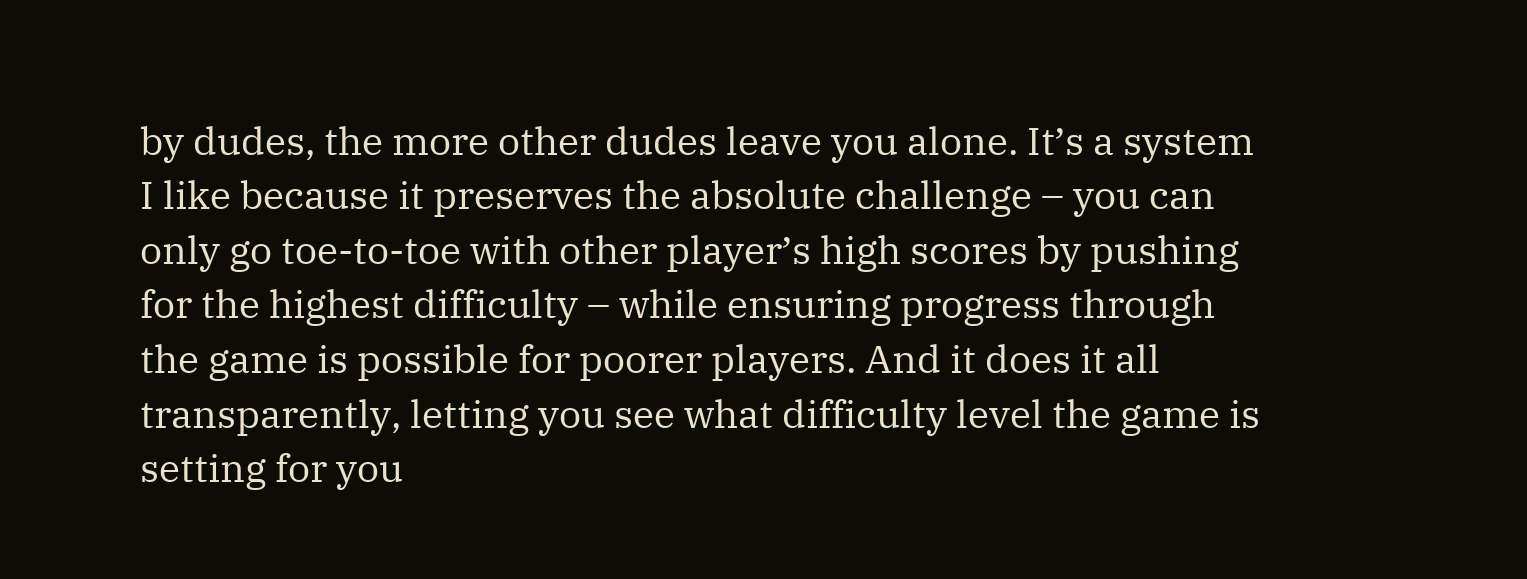by dudes, the more other dudes leave you alone. It’s a system I like because it preserves the absolute challenge – you can only go toe-to-toe with other player’s high scores by pushing for the highest difficulty – while ensuring progress through the game is possible for poorer players. And it does it all transparently, letting you see what difficulty level the game is setting for you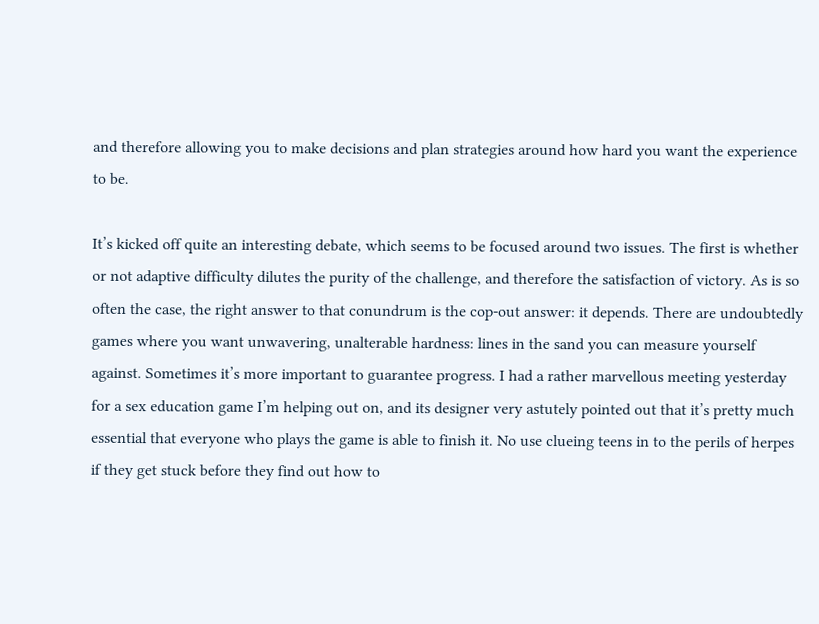and therefore allowing you to make decisions and plan strategies around how hard you want the experience to be.

It’s kicked off quite an interesting debate, which seems to be focused around two issues. The first is whether or not adaptive difficulty dilutes the purity of the challenge, and therefore the satisfaction of victory. As is so often the case, the right answer to that conundrum is the cop-out answer: it depends. There are undoubtedly games where you want unwavering, unalterable hardness: lines in the sand you can measure yourself against. Sometimes it’s more important to guarantee progress. I had a rather marvellous meeting yesterday for a sex education game I’m helping out on, and its designer very astutely pointed out that it’s pretty much essential that everyone who plays the game is able to finish it. No use clueing teens in to the perils of herpes if they get stuck before they find out how to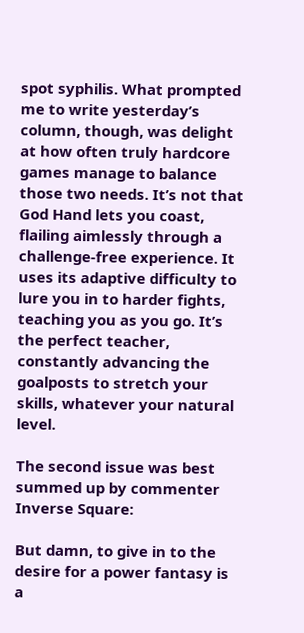spot syphilis. What prompted me to write yesterday’s column, though, was delight at how often truly hardcore games manage to balance those two needs. It’s not that God Hand lets you coast, flailing aimlessly through a challenge-free experience. It uses its adaptive difficulty to lure you in to harder fights, teaching you as you go. It’s the perfect teacher, constantly advancing the goalposts to stretch your skills, whatever your natural level.

The second issue was best summed up by commenter Inverse Square:

But damn, to give in to the desire for a power fantasy is a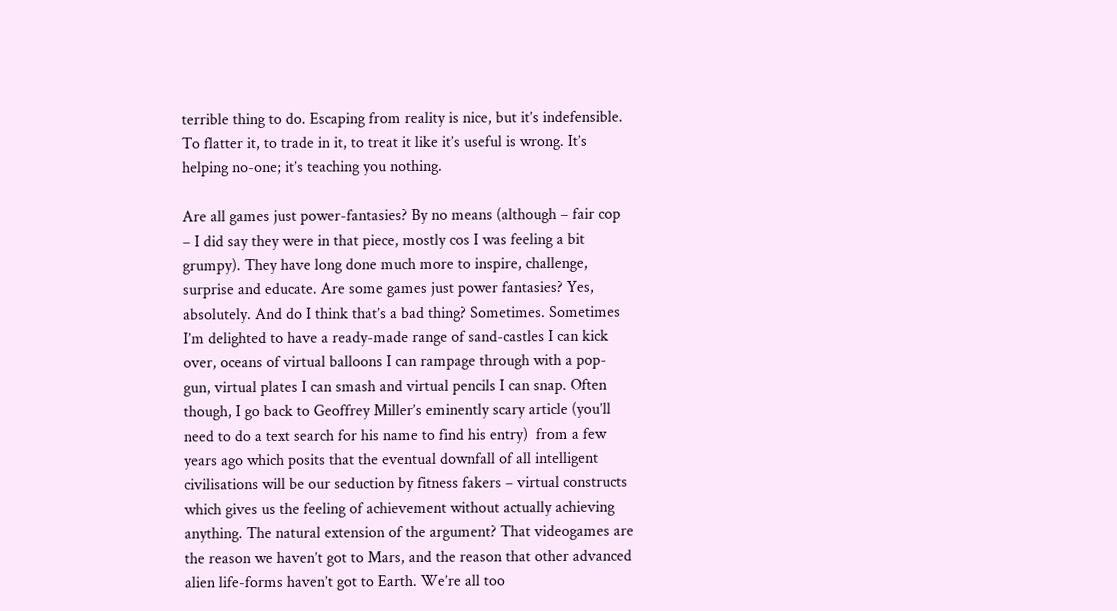terrible thing to do. Escaping from reality is nice, but it’s indefensible. To flatter it, to trade in it, to treat it like it’s useful is wrong. It’s helping no-one; it’s teaching you nothing.

Are all games just power-fantasies? By no means (although – fair cop – I did say they were in that piece, mostly cos I was feeling a bit grumpy). They have long done much more to inspire, challenge, surprise and educate. Are some games just power fantasies? Yes, absolutely. And do I think that’s a bad thing? Sometimes. Sometimes I’m delighted to have a ready-made range of sand-castles I can kick over, oceans of virtual balloons I can rampage through with a pop-gun, virtual plates I can smash and virtual pencils I can snap. Often though, I go back to Geoffrey Miller’s eminently scary article (you’ll need to do a text search for his name to find his entry)  from a few years ago which posits that the eventual downfall of all intelligent civilisations will be our seduction by fitness fakers – virtual constructs which gives us the feeling of achievement without actually achieving anything. The natural extension of the argument? That videogames are the reason we haven’t got to Mars, and the reason that other advanced alien life-forms haven’t got to Earth. We’re all too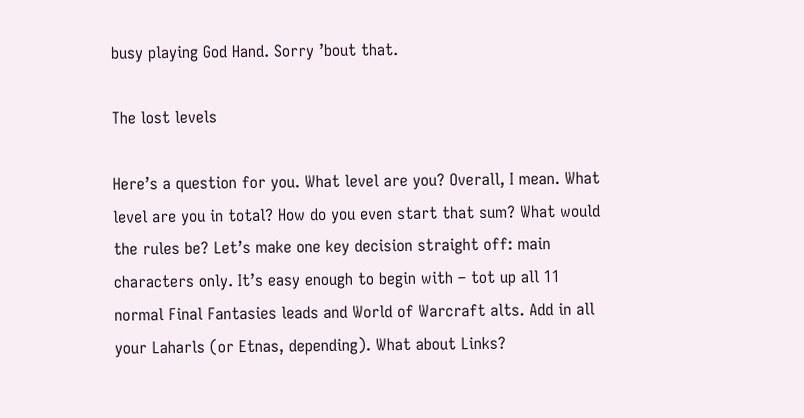busy playing God Hand. Sorry ’bout that.

The lost levels

Here’s a question for you. What level are you? Overall, I mean. What level are you in total? How do you even start that sum? What would the rules be? Let’s make one key decision straight off: main characters only. It’s easy enough to begin with – tot up all 11 normal Final Fantasies leads and World of Warcraft alts. Add in all your Laharls (or Etnas, depending). What about Links?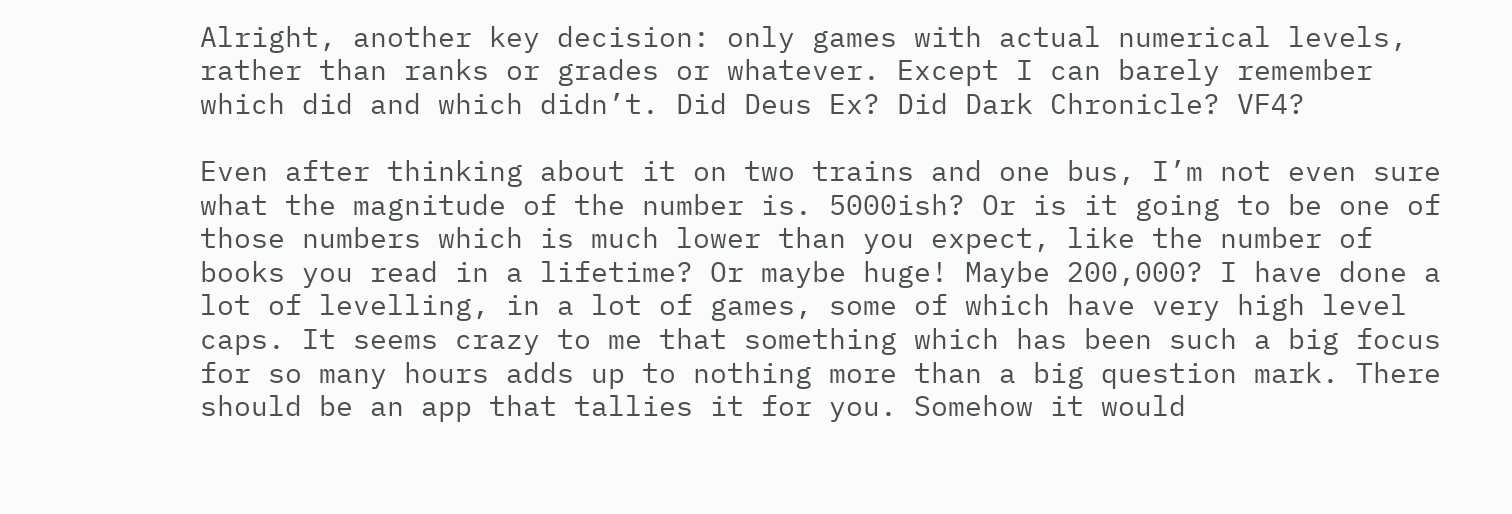Alright, another key decision: only games with actual numerical levels, rather than ranks or grades or whatever. Except I can barely remember which did and which didn’t. Did Deus Ex? Did Dark Chronicle? VF4?

Even after thinking about it on two trains and one bus, I’m not even sure what the magnitude of the number is. 5000ish? Or is it going to be one of those numbers which is much lower than you expect, like the number of books you read in a lifetime? Or maybe huge! Maybe 200,000? I have done a lot of levelling, in a lot of games, some of which have very high level caps. It seems crazy to me that something which has been such a big focus for so many hours adds up to nothing more than a big question mark. There should be an app that tallies it for you. Somehow it would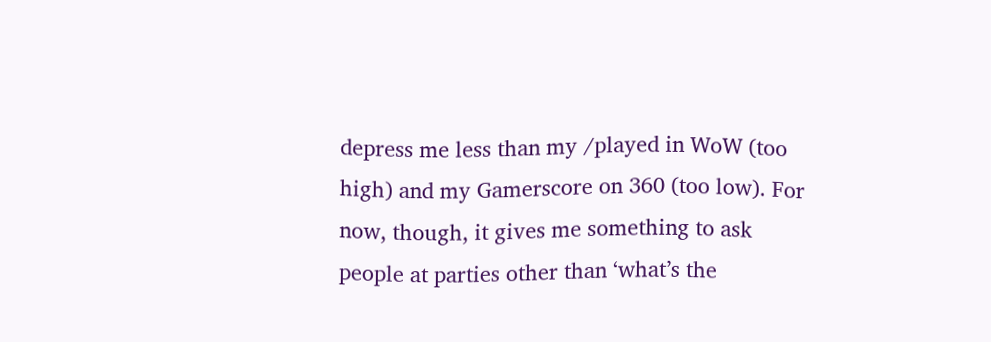depress me less than my /played in WoW (too high) and my Gamerscore on 360 (too low). For now, though, it gives me something to ask people at parties other than ‘what’s the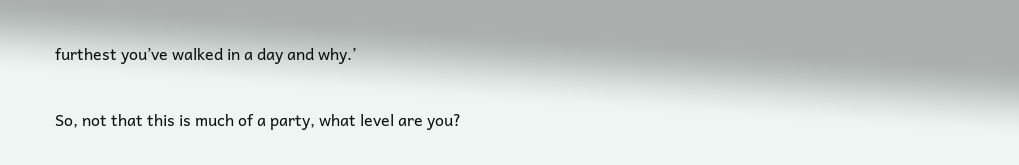furthest you’ve walked in a day and why.’

So, not that this is much of a party, what level are you?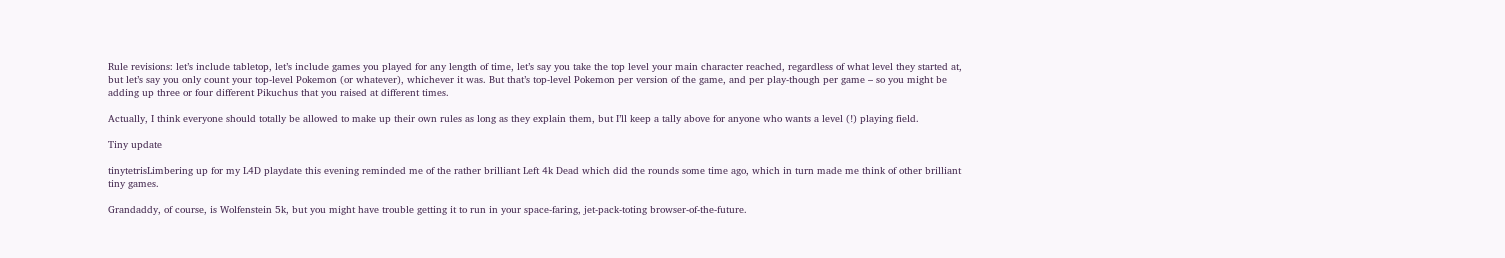Rule revisions: let’s include tabletop, let’s include games you played for any length of time, let’s say you take the top level your main character reached, regardless of what level they started at, but let’s say you only count your top-level Pokemon (or whatever), whichever it was. But that’s top-level Pokemon per version of the game, and per play-though per game – so you might be adding up three or four different Pikuchus that you raised at different times.

Actually, I think everyone should totally be allowed to make up their own rules as long as they explain them, but I’ll keep a tally above for anyone who wants a level (!) playing field.

Tiny update

tinytetrisLimbering up for my L4D playdate this evening reminded me of the rather brilliant Left 4k Dead which did the rounds some time ago, which in turn made me think of other brilliant tiny games.

Grandaddy, of course, is Wolfenstein 5k, but you might have trouble getting it to run in your space-faring, jet-pack-toting browser-of-the-future.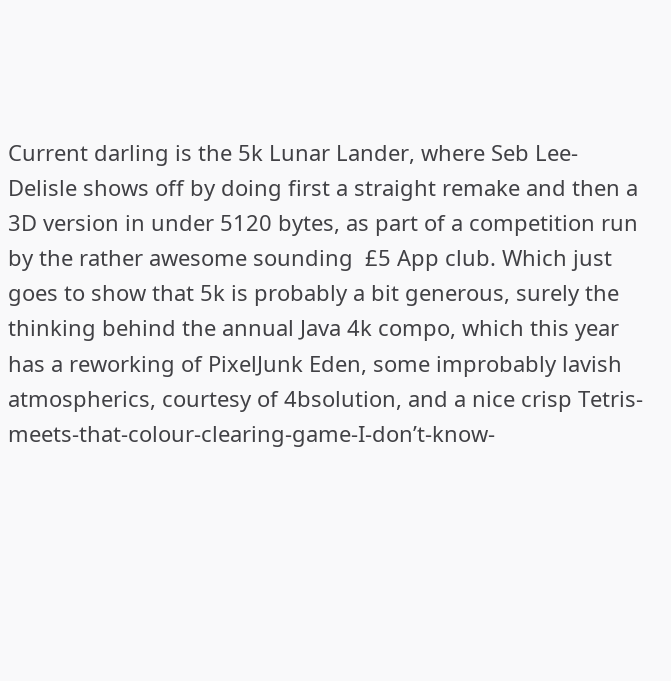Current darling is the 5k Lunar Lander, where Seb Lee-Delisle shows off by doing first a straight remake and then a 3D version in under 5120 bytes, as part of a competition run by the rather awesome sounding  £5 App club. Which just goes to show that 5k is probably a bit generous, surely the thinking behind the annual Java 4k compo, which this year has a reworking of PixelJunk Eden, some improbably lavish atmospherics, courtesy of 4bsolution, and a nice crisp Tetris-meets-that-colour-clearing-game-I-don’t-know-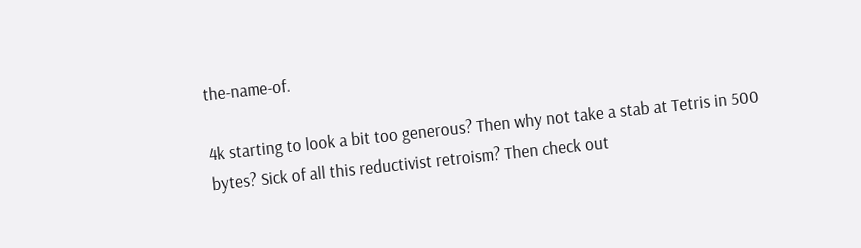the-name-of.

4k starting to look a bit too generous? Then why not take a stab at Tetris in 500 bytes? Sick of all this reductivist retroism? Then check out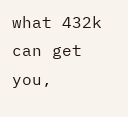what 432k can get you,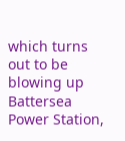which turns out to be blowing up Battersea Power Station,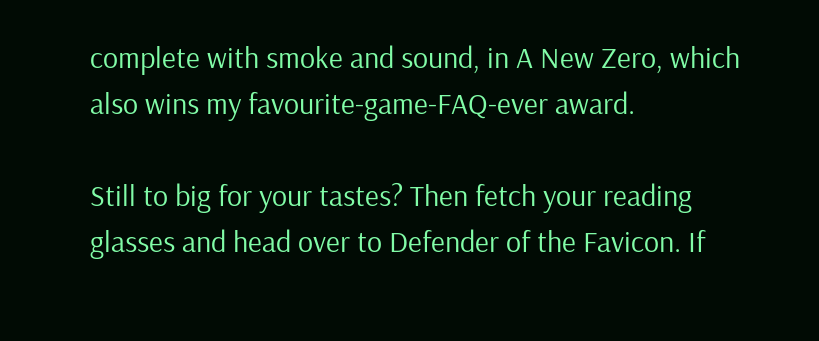complete with smoke and sound, in A New Zero, which also wins my favourite-game-FAQ-ever award.

Still to big for your tastes? Then fetch your reading glasses and head over to Defender of the Favicon. If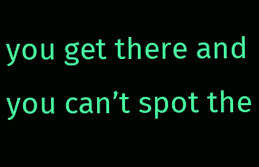you get there and you can’t spot the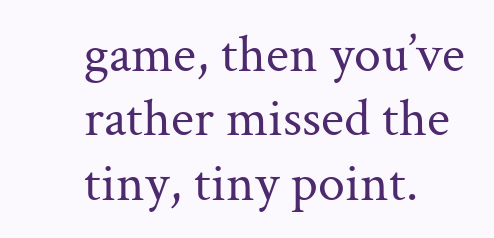game, then you’ve rather missed the tiny, tiny point.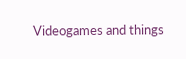Videogames and things